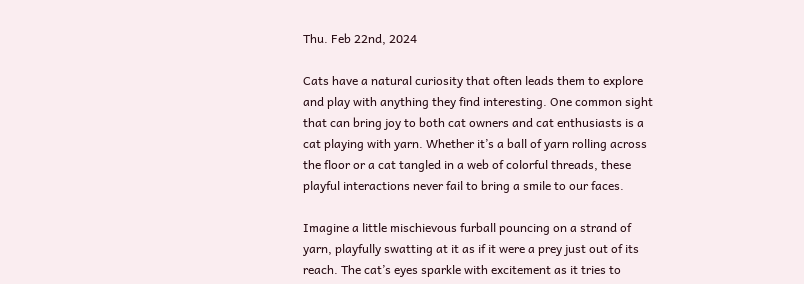Thu. Feb 22nd, 2024

Cats have a natural curiosity that often leads them to explore and play with anything they find interesting. One common sight that can bring joy to both cat owners and cat enthusiasts is a cat playing with yarn. Whether it’s a ball of yarn rolling across the floor or a cat tangled in a web of colorful threads, these playful interactions never fail to bring a smile to our faces.

Imagine a little mischievous furball pouncing on a strand of yarn, playfully swatting at it as if it were a prey just out of its reach. The cat’s eyes sparkle with excitement as it tries to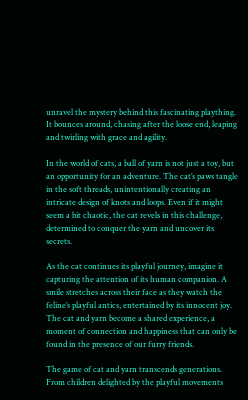unravel the mystery behind this fascinating plaything. It bounces around, chasing after the loose end, leaping and twirling with grace and agility.

In the world of cats, a ball of yarn is not just a toy, but an opportunity for an adventure. The cat’s paws tangle in the soft threads, unintentionally creating an intricate design of knots and loops. Even if it might seem a bit chaotic, the cat revels in this challenge, determined to conquer the yarn and uncover its secrets.

As the cat continues its playful journey, imagine it capturing the attention of its human companion. A smile stretches across their face as they watch the feline’s playful antics, entertained by its innocent joy. The cat and yarn become a shared experience, a moment of connection and happiness that can only be found in the presence of our furry friends.

The game of cat and yarn transcends generations. From children delighted by the playful movements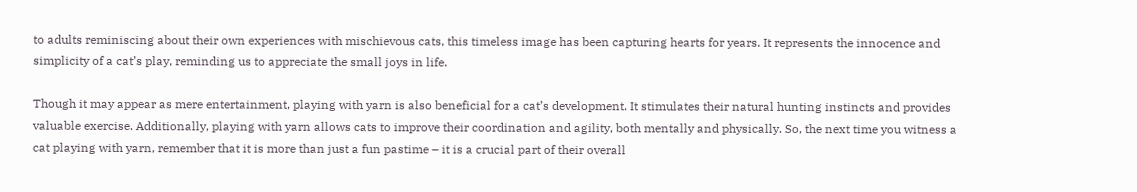to adults reminiscing about their own experiences with mischievous cats, this timeless image has been capturing hearts for years. It represents the innocence and simplicity of a cat’s play, reminding us to appreciate the small joys in life.

Though it may appear as mere entertainment, playing with yarn is also beneficial for a cat’s development. It stimulates their natural hunting instincts and provides valuable exercise. Additionally, playing with yarn allows cats to improve their coordination and agility, both mentally and physically. So, the next time you witness a cat playing with yarn, remember that it is more than just a fun pastime – it is a crucial part of their overall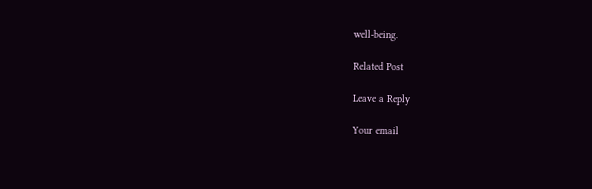well-being.

Related Post

Leave a Reply

Your email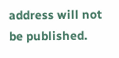address will not be published.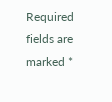Required fields are marked *